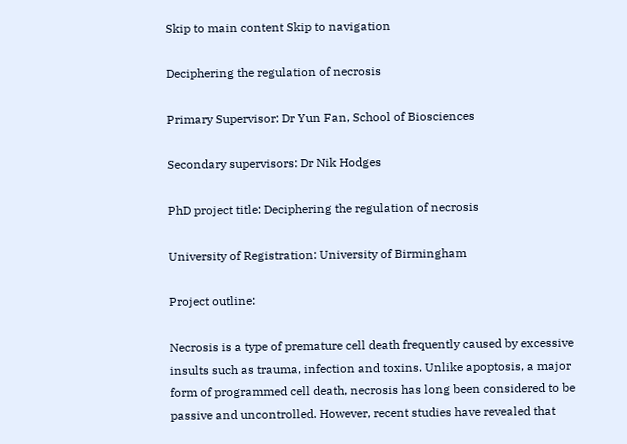Skip to main content Skip to navigation

Deciphering the regulation of necrosis

Primary Supervisor: Dr Yun Fan, School of Biosciences

Secondary supervisors: Dr Nik Hodges

PhD project title: Deciphering the regulation of necrosis

University of Registration: University of Birmingham

Project outline:

Necrosis is a type of premature cell death frequently caused by excessive insults such as trauma, infection and toxins. Unlike apoptosis, a major form of programmed cell death, necrosis has long been considered to be passive and uncontrolled. However, recent studies have revealed that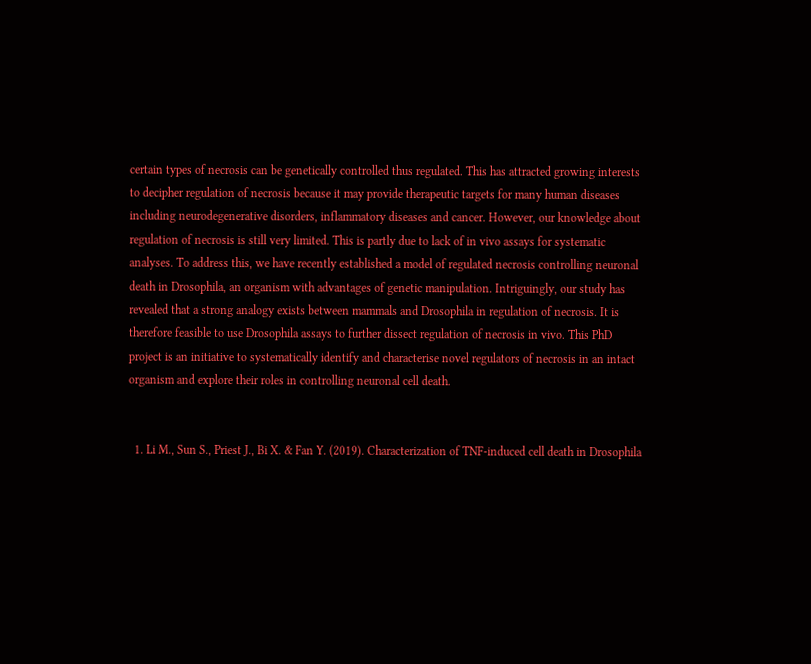certain types of necrosis can be genetically controlled thus regulated. This has attracted growing interests to decipher regulation of necrosis because it may provide therapeutic targets for many human diseases including neurodegenerative disorders, inflammatory diseases and cancer. However, our knowledge about regulation of necrosis is still very limited. This is partly due to lack of in vivo assays for systematic analyses. To address this, we have recently established a model of regulated necrosis controlling neuronal death in Drosophila, an organism with advantages of genetic manipulation. Intriguingly, our study has revealed that a strong analogy exists between mammals and Drosophila in regulation of necrosis. It is therefore feasible to use Drosophila assays to further dissect regulation of necrosis in vivo. This PhD project is an initiative to systematically identify and characterise novel regulators of necrosis in an intact organism and explore their roles in controlling neuronal cell death.


  1. Li M., Sun S., Priest J., Bi X. & Fan Y. (2019). Characterization of TNF-induced cell death in Drosophila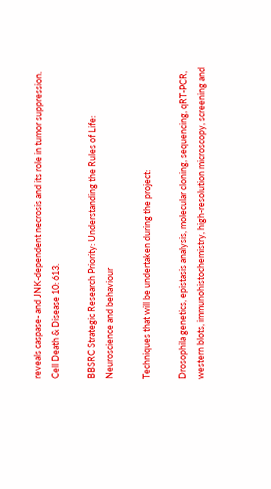reveals caspase- and JNK-dependent necrosis and its role in tumor suppression. Cell Death & Disease 10: 613.

BBSRC Strategic Research Priority: Understanding the Rules of Life: Neuroscience and behaviour

Techniques that will be undertaken during the project:

Drosophila genetics, epistasis analysis, molecular cloning, sequencing, qRT-PCR, western blots, immunohistochemistry, high-resolution microscopy, screening and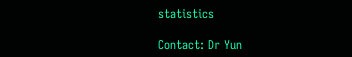statistics

Contact: Dr Yun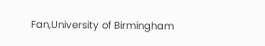Fan,University of Birmingham